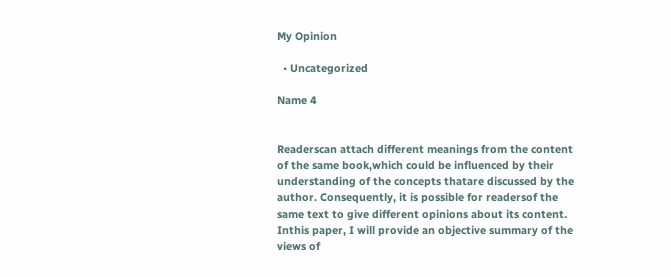My Opinion

  • Uncategorized

Name 4


Readerscan attach different meanings from the content of the same book,which could be influenced by their understanding of the concepts thatare discussed by the author. Consequently, it is possible for readersof the same text to give different opinions about its content. Inthis paper, I will provide an objective summary of the views of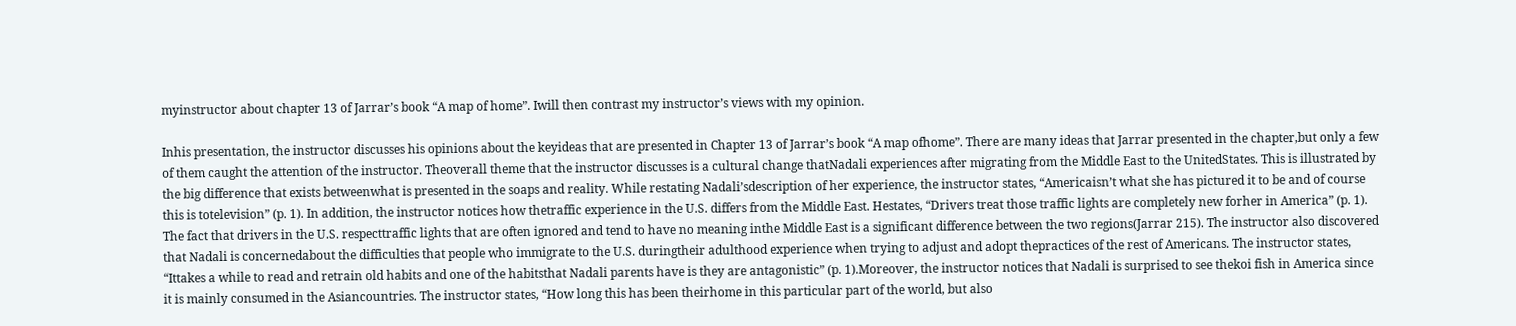myinstructor about chapter 13 of Jarrar’s book “A map of home”. Iwill then contrast my instructor’s views with my opinion.

Inhis presentation, the instructor discusses his opinions about the keyideas that are presented in Chapter 13 of Jarrar’s book “A map ofhome”. There are many ideas that Jarrar presented in the chapter,but only a few of them caught the attention of the instructor. Theoverall theme that the instructor discusses is a cultural change thatNadali experiences after migrating from the Middle East to the UnitedStates. This is illustrated by the big difference that exists betweenwhat is presented in the soaps and reality. While restating Nadali’sdescription of her experience, the instructor states, “Americaisn’t what she has pictured it to be and of course this is totelevision” (p. 1). In addition, the instructor notices how thetraffic experience in the U.S. differs from the Middle East. Hestates, “Drivers treat those traffic lights are completely new forher in America” (p. 1). The fact that drivers in the U.S. respecttraffic lights that are often ignored and tend to have no meaning inthe Middle East is a significant difference between the two regions(Jarrar 215). The instructor also discovered that Nadali is concernedabout the difficulties that people who immigrate to the U.S. duringtheir adulthood experience when trying to adjust and adopt thepractices of the rest of Americans. The instructor states, “Ittakes a while to read and retrain old habits and one of the habitsthat Nadali parents have is they are antagonistic” (p. 1).Moreover, the instructor notices that Nadali is surprised to see thekoi fish in America since it is mainly consumed in the Asiancountries. The instructor states, “How long this has been theirhome in this particular part of the world, but also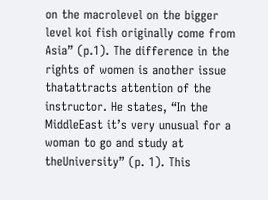on the macrolevel on the bigger level koi fish originally come from Asia” (p.1). The difference in the rights of women is another issue thatattracts attention of the instructor. He states, “In the MiddleEast it’s very unusual for a woman to go and study at theUniversity” (p. 1). This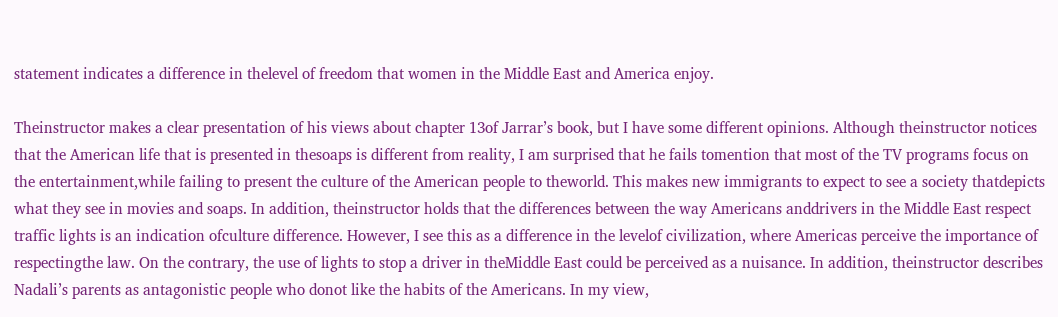statement indicates a difference in thelevel of freedom that women in the Middle East and America enjoy.

Theinstructor makes a clear presentation of his views about chapter 13of Jarrar’s book, but I have some different opinions. Although theinstructor notices that the American life that is presented in thesoaps is different from reality, I am surprised that he fails tomention that most of the TV programs focus on the entertainment,while failing to present the culture of the American people to theworld. This makes new immigrants to expect to see a society thatdepicts what they see in movies and soaps. In addition, theinstructor holds that the differences between the way Americans anddrivers in the Middle East respect traffic lights is an indication ofculture difference. However, I see this as a difference in the levelof civilization, where Americas perceive the importance of respectingthe law. On the contrary, the use of lights to stop a driver in theMiddle East could be perceived as a nuisance. In addition, theinstructor describes Nadali’s parents as antagonistic people who donot like the habits of the Americans. In my view,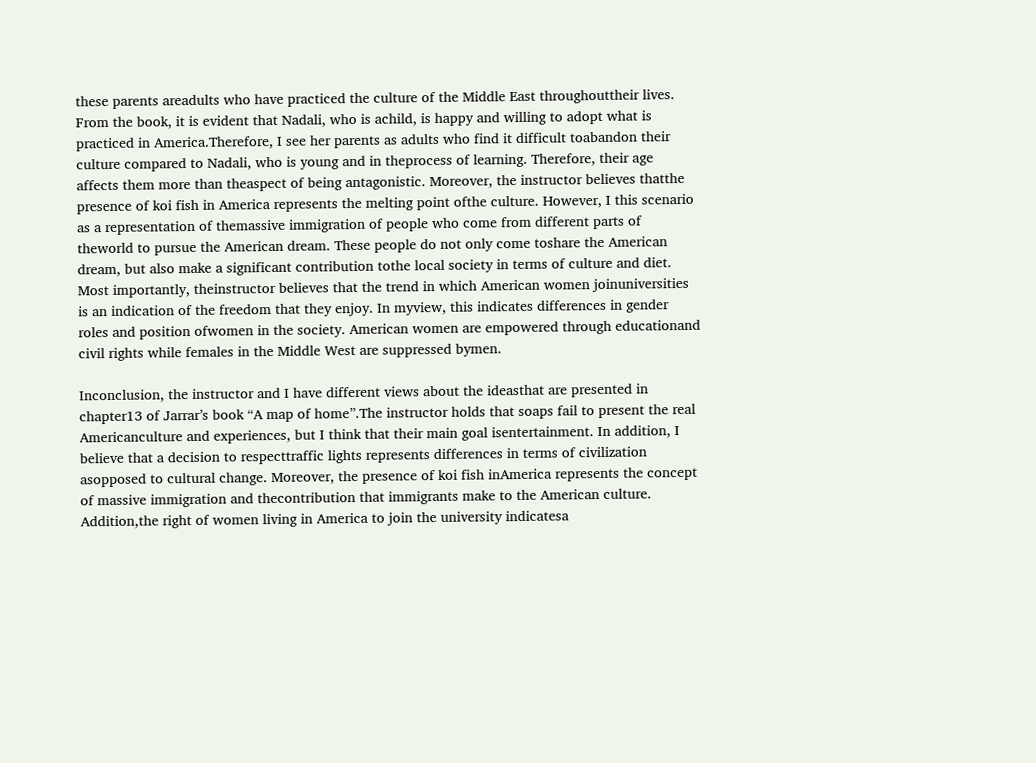these parents areadults who have practiced the culture of the Middle East throughouttheir lives. From the book, it is evident that Nadali, who is achild, is happy and willing to adopt what is practiced in America.Therefore, I see her parents as adults who find it difficult toabandon their culture compared to Nadali, who is young and in theprocess of learning. Therefore, their age affects them more than theaspect of being antagonistic. Moreover, the instructor believes thatthe presence of koi fish in America represents the melting point ofthe culture. However, I this scenario as a representation of themassive immigration of people who come from different parts of theworld to pursue the American dream. These people do not only come toshare the American dream, but also make a significant contribution tothe local society in terms of culture and diet. Most importantly, theinstructor believes that the trend in which American women joinuniversities is an indication of the freedom that they enjoy. In myview, this indicates differences in gender roles and position ofwomen in the society. American women are empowered through educationand civil rights while females in the Middle West are suppressed bymen.

Inconclusion, the instructor and I have different views about the ideasthat are presented in chapter13 of Jarrar’s book “A map of home”.The instructor holds that soaps fail to present the real Americanculture and experiences, but I think that their main goal isentertainment. In addition, I believe that a decision to respecttraffic lights represents differences in terms of civilization asopposed to cultural change. Moreover, the presence of koi fish inAmerica represents the concept of massive immigration and thecontribution that immigrants make to the American culture. Addition,the right of women living in America to join the university indicatesa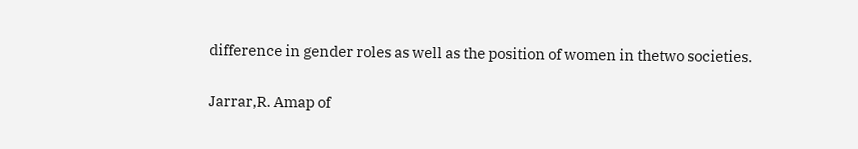difference in gender roles as well as the position of women in thetwo societies.


Jarrar,R. Amap of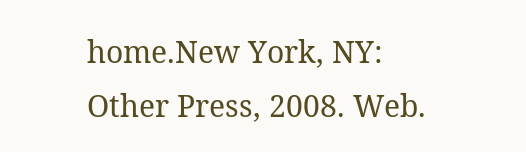home.New York, NY: Other Press, 2008. Web.